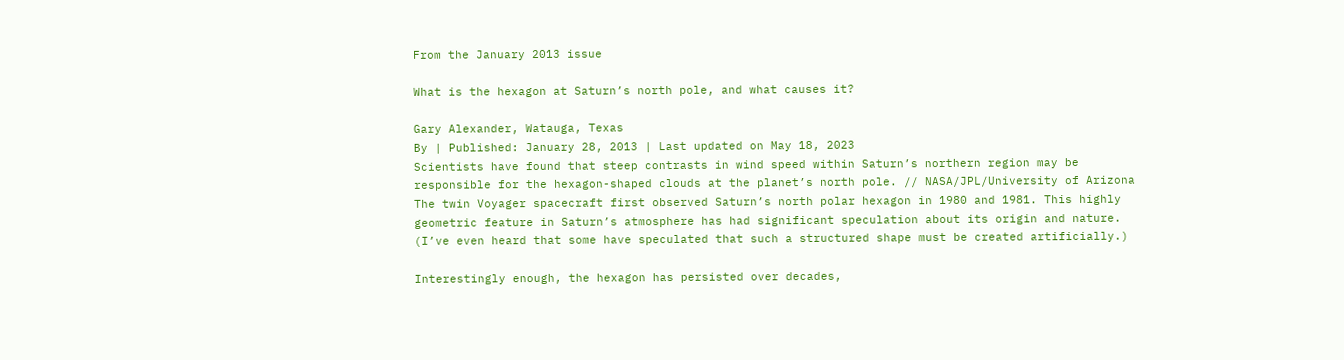From the January 2013 issue

What is the hexagon at Saturn’s north pole, and what causes it?

Gary Alexander, Watauga, Texas
By | Published: January 28, 2013 | Last updated on May 18, 2023
Scientists have found that steep contrasts in wind speed within Saturn’s northern region may be responsible for the hexagon-shaped clouds at the planet’s north pole. // NASA/JPL/University of Arizona
The twin Voyager spacecraft first observed Saturn’s north polar hexagon in 1980 and 1981. This highly geometric feature in Saturn’s atmosphere has had significant speculation about its origin and nature. (I’ve even heard that some have speculated that such a structured shape must be created artificially.)

Interestingly enough, the hexagon has persisted over decades,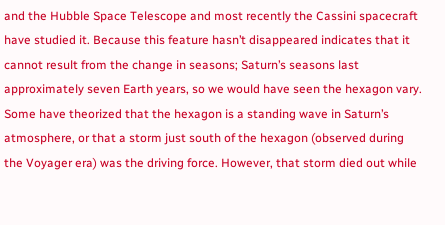and the Hubble Space Telescope and most recently the Cassini spacecraft have studied it. Because this feature hasn’t disappeared indicates that it cannot result from the change in seasons; Saturn’s seasons last approximately seven Earth years, so we would have seen the hexagon vary. Some have theorized that the hexagon is a standing wave in Saturn’s atmosphere, or that a storm just south of the hexagon (observed during the Voyager era) was the driving force. However, that storm died out while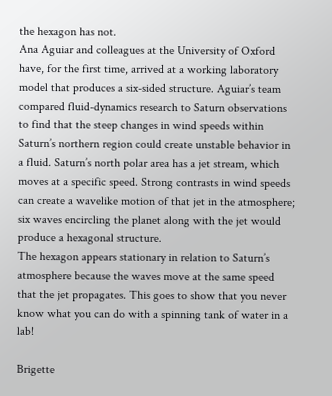the hexagon has not.
Ana Aguiar and colleagues at the University of Oxford have, for the first time, arrived at a working laboratory model that produces a six-sided structure. Aguiar’s team compared fluid-dynamics research to Saturn observations to find that the steep changes in wind speeds within Saturn’s northern region could create unstable behavior in a fluid. Saturn’s north polar area has a jet stream, which moves at a specific speed. Strong contrasts in wind speeds can create a wavelike motion of that jet in the atmosphere; six waves encircling the planet along with the jet would produce a hexagonal structure.
The hexagon appears stationary in relation to Saturn’s atmosphere because the waves move at the same speed that the jet propagates. This goes to show that you never know what you can do with a spinning tank of water in a lab!

Brigette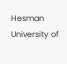Hesman
University of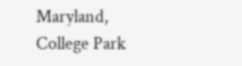Maryland,
College Park